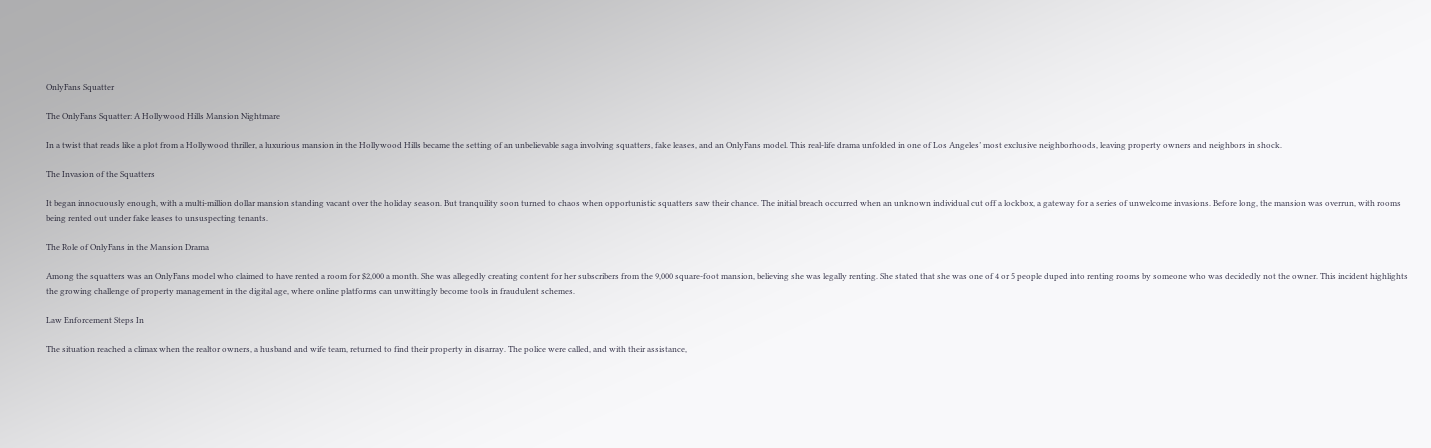OnlyFans Squatter

The OnlyFans Squatter: A Hollywood Hills Mansion Nightmare

In a twist that reads like a plot from a Hollywood thriller, a luxurious mansion in the Hollywood Hills became the setting of an unbelievable saga involving squatters, fake leases, and an OnlyFans model. This real-life drama unfolded in one of Los Angeles’ most exclusive neighborhoods, leaving property owners and neighbors in shock.

The Invasion of the Squatters

It began innocuously enough, with a multi-million dollar mansion standing vacant over the holiday season. But tranquility soon turned to chaos when opportunistic squatters saw their chance. The initial breach occurred when an unknown individual cut off a lockbox, a gateway for a series of unwelcome invasions. Before long, the mansion was overrun, with rooms being rented out under fake leases to unsuspecting tenants.

The Role of OnlyFans in the Mansion Drama

Among the squatters was an OnlyFans model who claimed to have rented a room for $2,000 a month. She was allegedly creating content for her subscribers from the 9,000 square-foot mansion, believing she was legally renting. She stated that she was one of 4 or 5 people duped into renting rooms by someone who was decidedly not the owner. This incident highlights the growing challenge of property management in the digital age, where online platforms can unwittingly become tools in fraudulent schemes.

Law Enforcement Steps In

The situation reached a climax when the realtor owners, a husband and wife team, returned to find their property in disarray. The police were called, and with their assistance,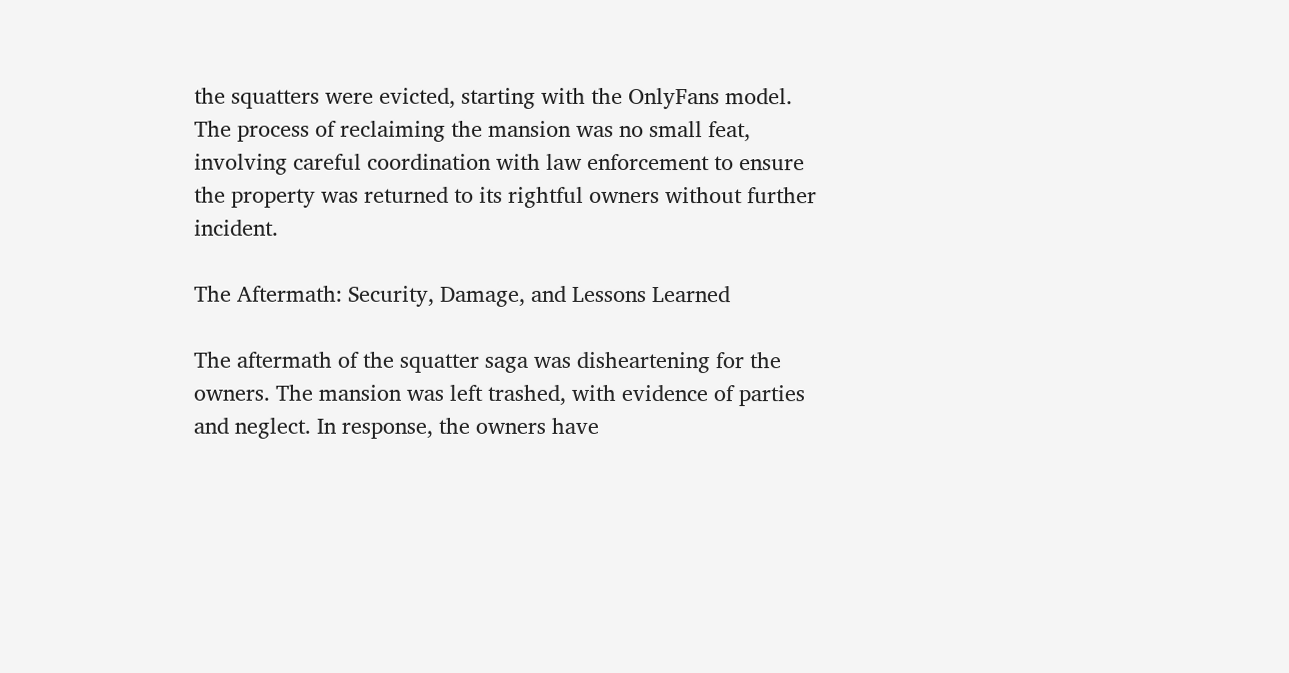the squatters were evicted, starting with the OnlyFans model. The process of reclaiming the mansion was no small feat, involving careful coordination with law enforcement to ensure the property was returned to its rightful owners without further incident.

The Aftermath: Security, Damage, and Lessons Learned

The aftermath of the squatter saga was disheartening for the owners. The mansion was left trashed, with evidence of parties and neglect. In response, the owners have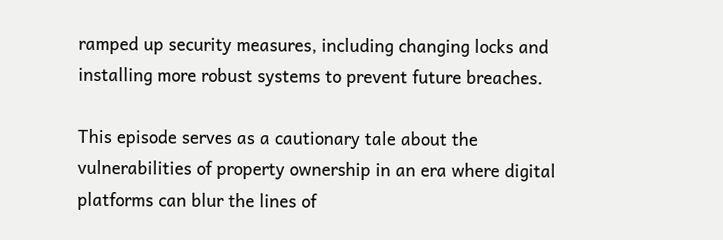ramped up security measures, including changing locks and installing more robust systems to prevent future breaches.

This episode serves as a cautionary tale about the vulnerabilities of property ownership in an era where digital platforms can blur the lines of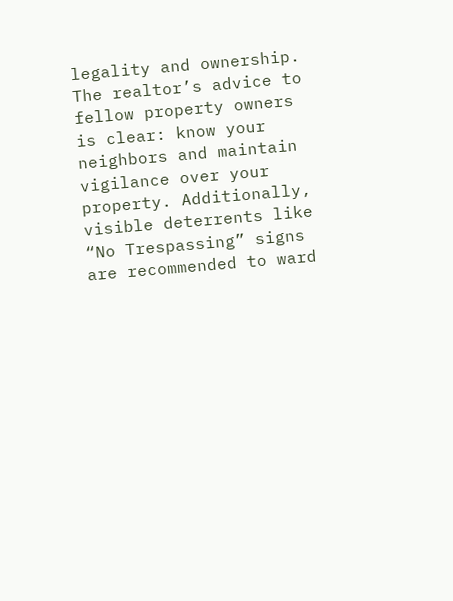legality and ownership. The realtor’s advice to fellow property owners is clear: know your neighbors and maintain vigilance over your property. Additionally, visible deterrents like “No Trespassing” signs are recommended to ward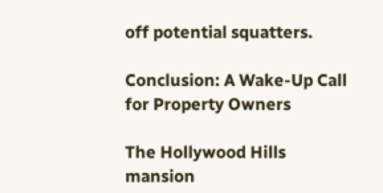off potential squatters.

Conclusion: A Wake-Up Call for Property Owners

The Hollywood Hills mansion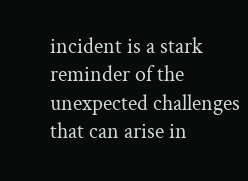incident is a stark reminder of the unexpected challenges that can arise in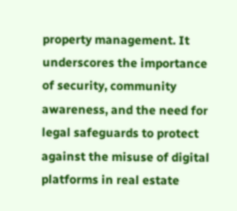property management. It underscores the importance of security, community awareness, and the need for legal safeguards to protect against the misuse of digital platforms in real estate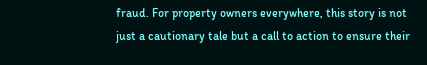fraud. For property owners everywhere, this story is not just a cautionary tale but a call to action to ensure their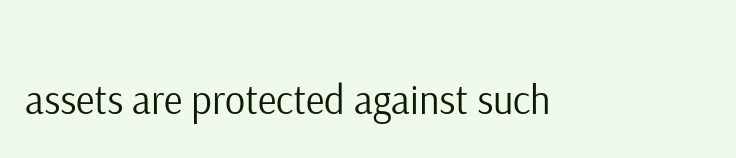assets are protected against such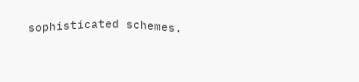sophisticated schemes.